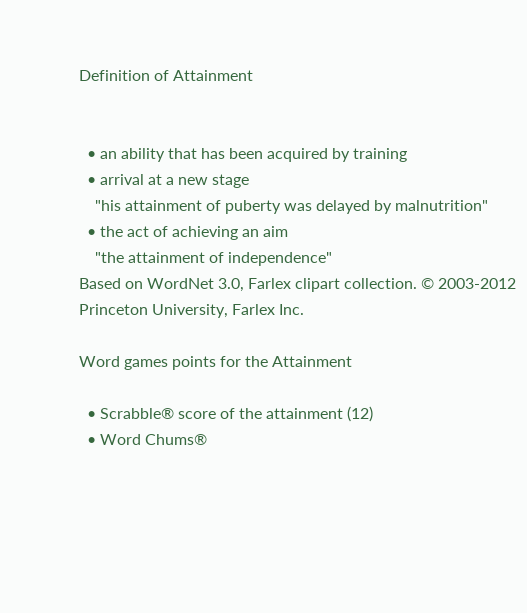Definition of Attainment


  • an ability that has been acquired by training
  • arrival at a new stage
    "his attainment of puberty was delayed by malnutrition"
  • the act of achieving an aim
    "the attainment of independence"
Based on WordNet 3.0, Farlex clipart collection. © 2003-2012 Princeton University, Farlex Inc.

Word games points for the Attainment

  • Scrabble® score of the attainment (12)
  • Word Chums®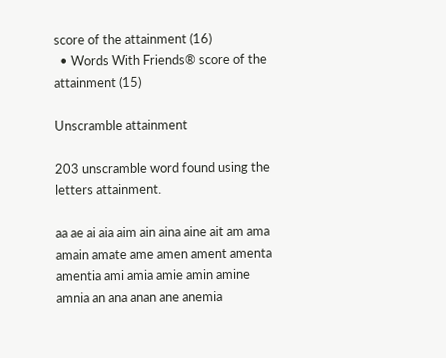score of the attainment (16)
  • Words With Friends® score of the attainment (15)

Unscramble attainment

203 unscramble word found using the letters attainment.

aa ae ai aia aim ain aina aine ait am ama amain amate ame amen ament amenta amentia ami amia amie amin amine amnia an ana anan ane anemia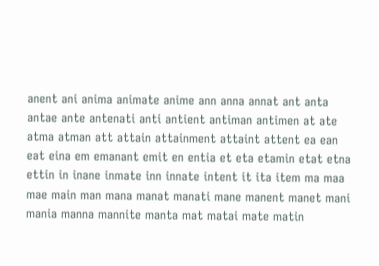anent ani anima animate anime ann anna annat ant anta antae ante antenati anti antient antiman antimen at ate atma atman att attain attainment attaint attent ea ean eat eina em emanant emit en entia et eta etamin etat etna ettin in inane inmate inn innate intent it ita item ma maa mae main man mana manat manati mane manent manet mani mania manna mannite manta mat matai mate matin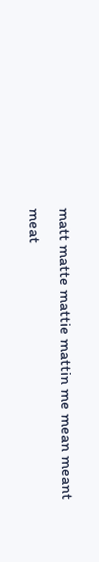matt matte mattie mattin me mean meant meat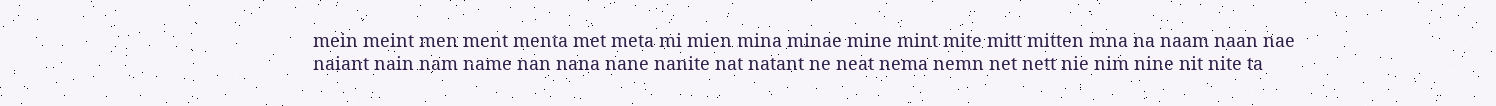mein meint men ment menta met meta mi mien mina minae mine mint mite mitt mitten mna na naam naan nae naiant nain nam name nan nana nane nanite nat natant ne neat nema nemn net nett nie nim nine nit nite ta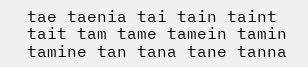tae taenia tai tain taint tait tam tame tamein tamin tamine tan tana tane tanna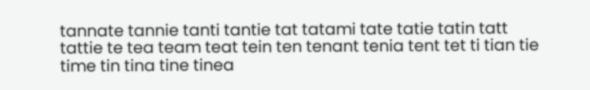tannate tannie tanti tantie tat tatami tate tatie tatin tatt tattie te tea team teat tein ten tenant tenia tent tet ti tian tie time tin tina tine tinea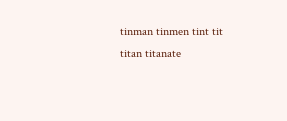tinman tinmen tint tit titan titanate